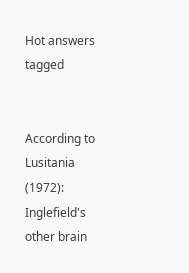Hot answers tagged


According to Lusitania (1972): Inglefield's other brain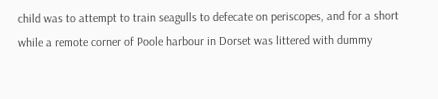child was to attempt to train seagulls to defecate on periscopes, and for a short while a remote corner of Poole harbour in Dorset was littered with dummy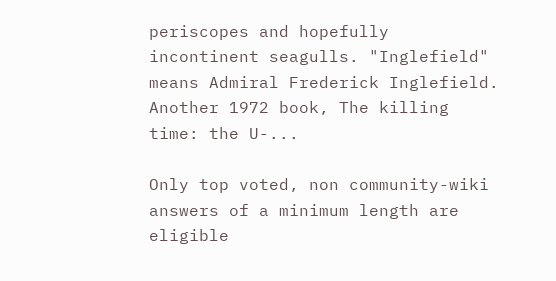periscopes and hopefully incontinent seagulls. "Inglefield" means Admiral Frederick Inglefield. Another 1972 book, The killing time: the U-...

Only top voted, non community-wiki answers of a minimum length are eligible